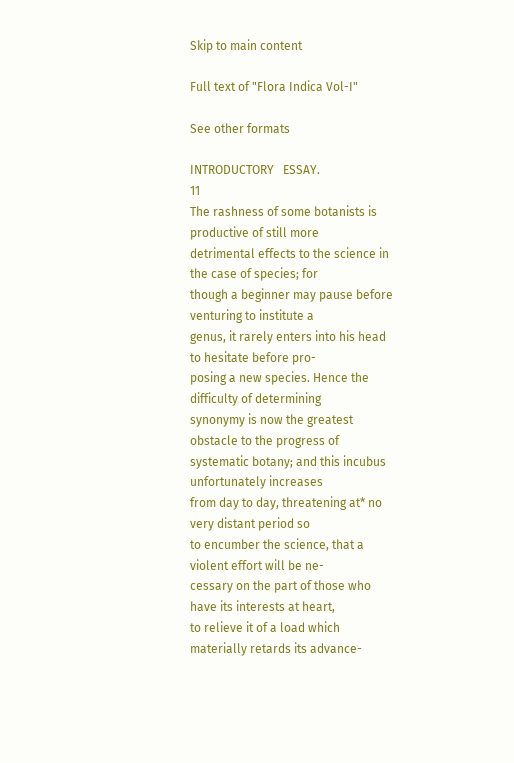Skip to main content

Full text of "Flora Indica Vol-I"

See other formats

INTRODUCTORY   ESSAY.                                    11
The rashness of some botanists is productive of still more
detrimental effects to the science in the case of species; for
though a beginner may pause before venturing to institute a
genus, it rarely enters into his head to hesitate before pro-
posing a new species. Hence the difficulty of determining
synonymy is now the greatest obstacle to the progress of
systematic botany; and this incubus unfortunately increases
from day to day, threatening at* no very distant period so
to encumber the science, that a violent effort will be ne-
cessary on the part of those who have its interests at heart,
to relieve it of a load which materially retards its advance-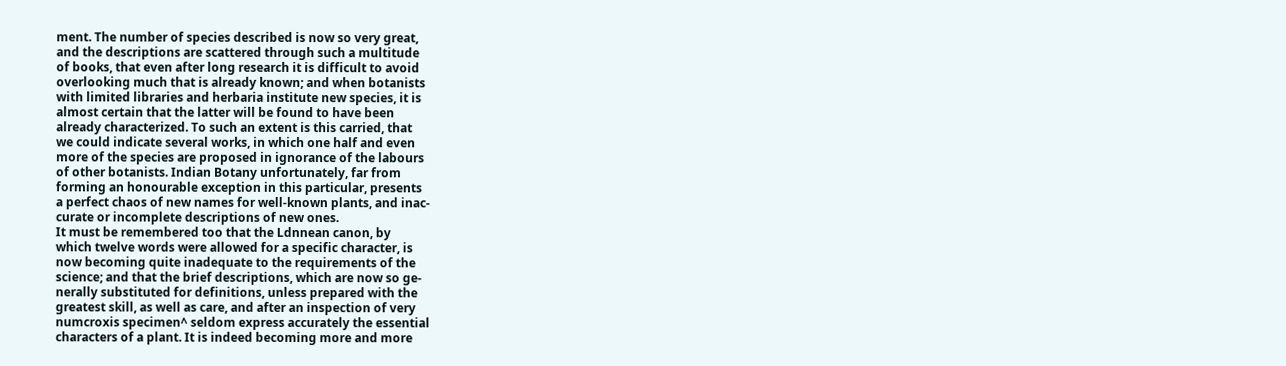ment. The number of species described is now so very great,
and the descriptions are scattered through such a multitude
of books, that even after long research it is difficult to avoid
overlooking much that is already known; and when botanists
with limited libraries and herbaria institute new species, it is
almost certain that the latter will be found to have been
already characterized. To such an extent is this carried, that
we could indicate several works, in which one half and even
more of the species are proposed in ignorance of the labours
of other botanists. Indian Botany unfortunately, far from
forming an honourable exception in this particular, presents
a perfect chaos of new names for well-known plants, and inac-
curate or incomplete descriptions of new ones.
It must be remembered too that the Ldnnean canon, by
which twelve words were allowed for a specific character, is
now becoming quite inadequate to the requirements of the
science; and that the brief descriptions, which are now so ge-
nerally substituted for definitions, unless prepared with the
greatest skill, as well as care, and after an inspection of very
numcroxis specimen^ seldom express accurately the essential
characters of a plant. It is indeed becoming more and more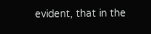evident, that in the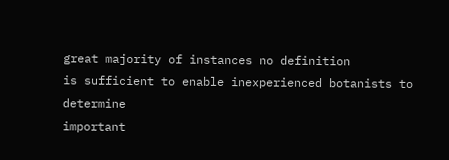great majority of instances no definition
is sufficient to enable inexperienced botanists to determine
important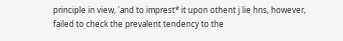principle in view, 'and to imprest* it upon othent j lie hns, however,
failed to check the prevalent tendency to the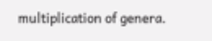multiplication of genera.